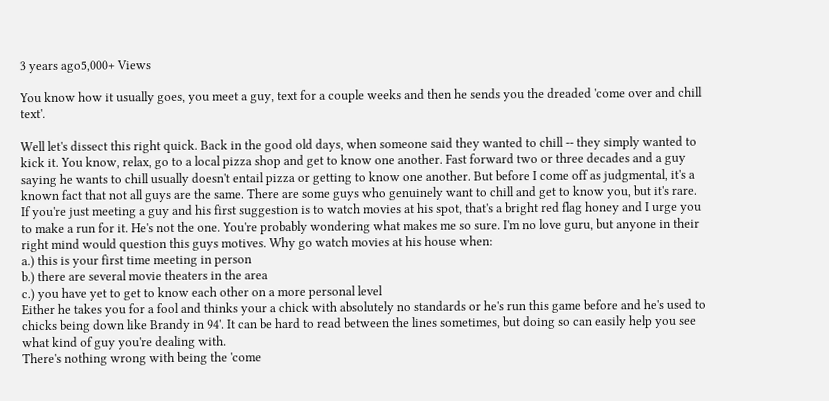3 years ago5,000+ Views

You know how it usually goes, you meet a guy, text for a couple weeks and then he sends you the dreaded 'come over and chill text'.

Well let's dissect this right quick. Back in the good old days, when someone said they wanted to chill -- they simply wanted to kick it. You know, relax, go to a local pizza shop and get to know one another. Fast forward two or three decades and a guy saying he wants to chill usually doesn't entail pizza or getting to know one another. But before I come off as judgmental, it's a known fact that not all guys are the same. There are some guys who genuinely want to chill and get to know you, but it's rare.
If you're just meeting a guy and his first suggestion is to watch movies at his spot, that's a bright red flag honey and I urge you to make a run for it. He's not the one. You're probably wondering what makes me so sure. I'm no love guru, but anyone in their right mind would question this guys motives. Why go watch movies at his house when:
a.) this is your first time meeting in person
b.) there are several movie theaters in the area
c.) you have yet to get to know each other on a more personal level
Either he takes you for a fool and thinks your a chick with absolutely no standards or he's run this game before and he's used to chicks being down like Brandy in 94'. It can be hard to read between the lines sometimes, but doing so can easily help you see what kind of guy you're dealing with.
There's nothing wrong with being the 'come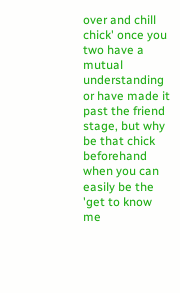over and chill chick' once you two have a mutual understanding or have made it past the friend stage, but why be that chick beforehand when you can easily be the 'get to know me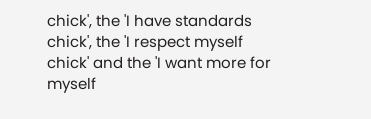chick', the 'I have standards chick', the 'I respect myself chick' and the 'I want more for myself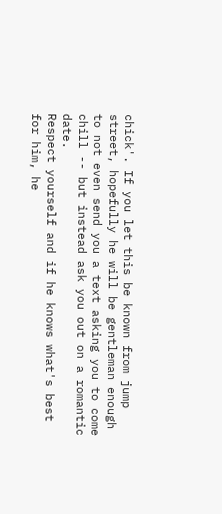chick'. If you let this be known from jump street, hopefully he will be gentleman enough to not even send you a text asking you to come chill -- but instead ask you out on a romantic date.
Respect yourself and if he knows what's best for him, he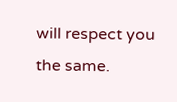will respect you the same.